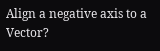Align a negative axis to a Vector?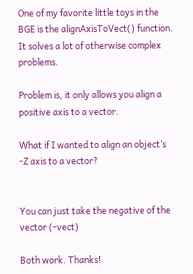One of my favorite little toys in the BGE is the alignAxisToVect() function. It solves a lot of otherwise complex problems.

Problem is, it only allows you align a positive axis to a vector.

What if I wanted to align an object’s -Z axis to a vector?


You can just take the negative of the vector (-vect)

Both work. Thanks!